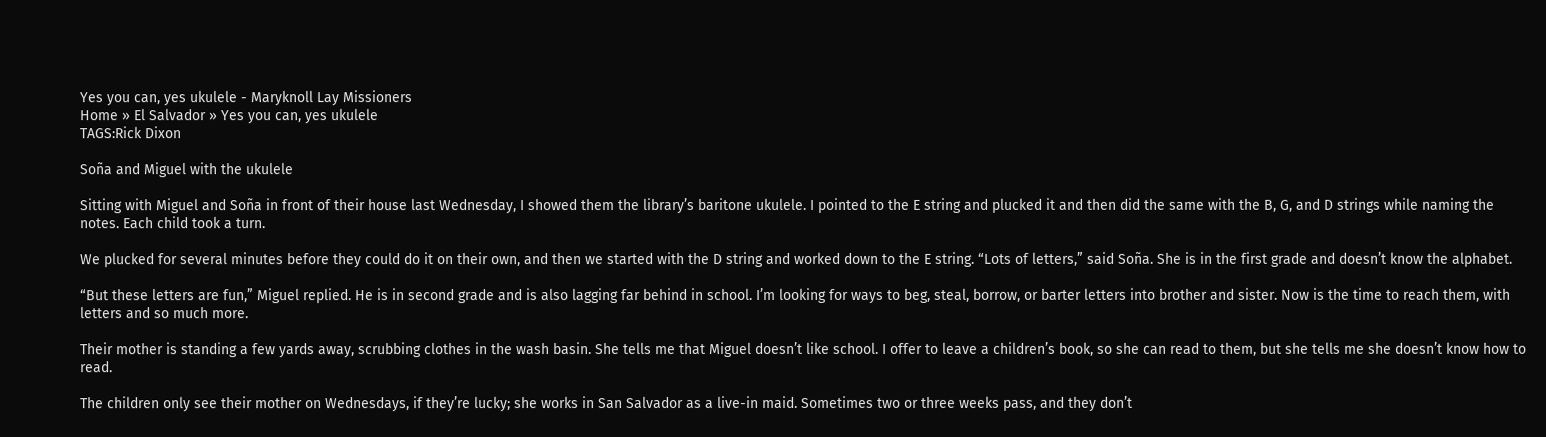Yes you can, yes ukulele - Maryknoll Lay Missioners
Home » El Salvador » Yes you can, yes ukulele
TAGS:Rick Dixon

Soña and Miguel with the ukulele

Sitting with Miguel and Soña in front of their house last Wednesday, I showed them the library’s baritone ukulele. I pointed to the E string and plucked it and then did the same with the B, G, and D strings while naming the notes. Each child took a turn.

We plucked for several minutes before they could do it on their own, and then we started with the D string and worked down to the E string. “Lots of letters,” said Soña. She is in the first grade and doesn’t know the alphabet.

“But these letters are fun,” Miguel replied. He is in second grade and is also lagging far behind in school. I’m looking for ways to beg, steal, borrow, or barter letters into brother and sister. Now is the time to reach them, with letters and so much more.

Their mother is standing a few yards away, scrubbing clothes in the wash basin. She tells me that Miguel doesn’t like school. I offer to leave a children’s book, so she can read to them, but she tells me she doesn’t know how to read.

The children only see their mother on Wednesdays, if they’re lucky; she works in San Salvador as a live-in maid. Sometimes two or three weeks pass, and they don’t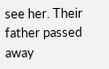see her. Their father passed away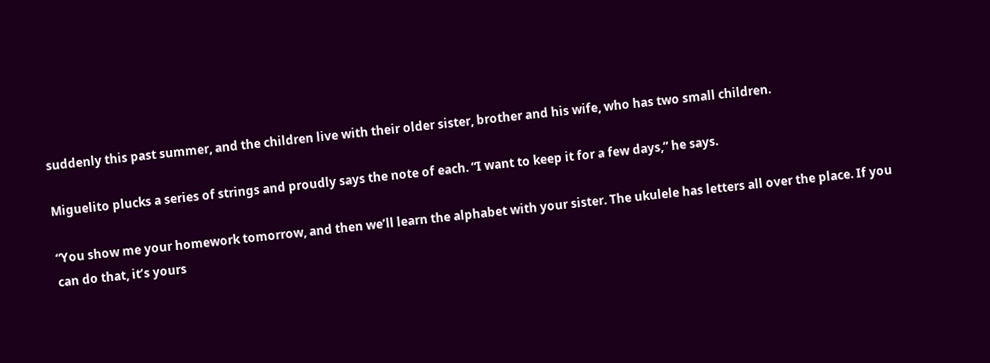suddenly this past summer, and the children live with their older sister, brother and his wife, who has two small children.

Miguelito plucks a series of strings and proudly says the note of each. “I want to keep it for a few days,” he says.

“You show me your homework tomorrow, and then we’ll learn the alphabet with your sister. The ukulele has letters all over the place. If you can do that, it’s yours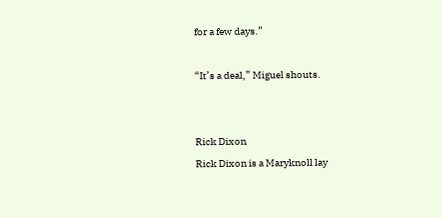for a few days.”

“It’s a deal,” Miguel shouts.


Rick Dixon
Rick Dixon is a Maryknoll lay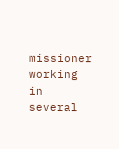missioner working in several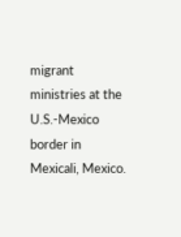migrant ministries at the U.S.-Mexico border in Mexicali, Mexico.